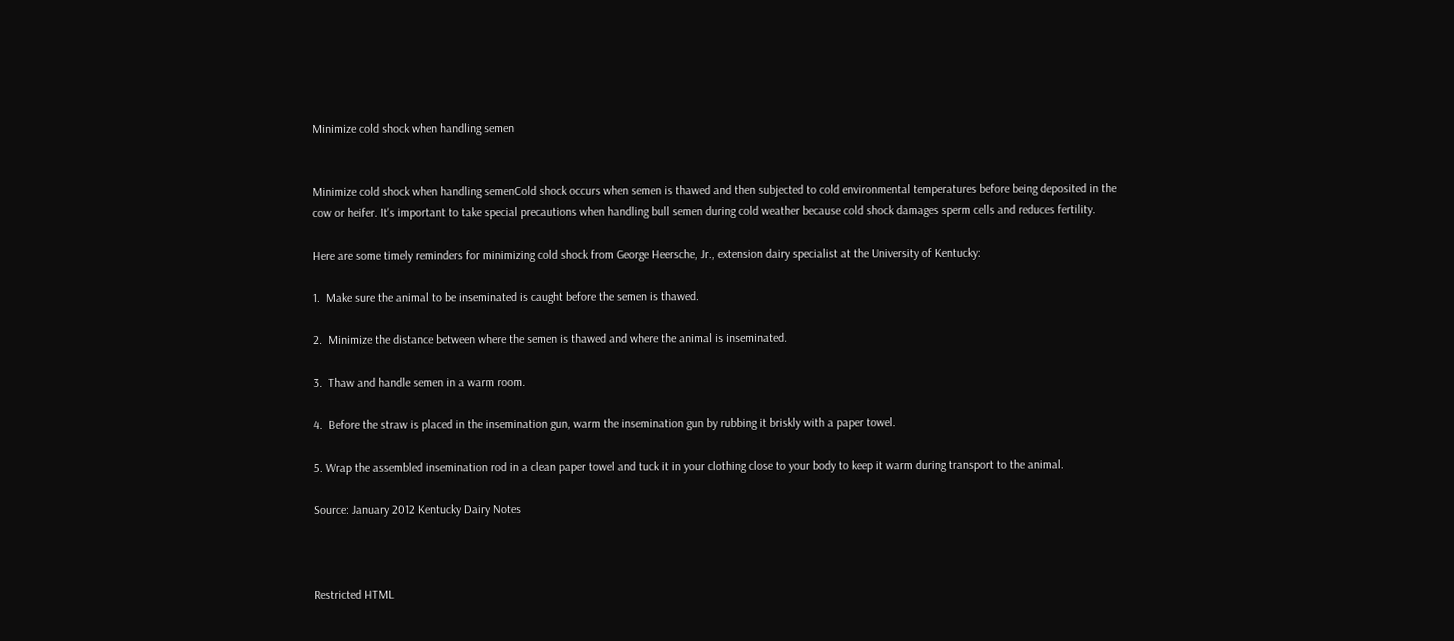Minimize cold shock when handling semen


Minimize cold shock when handling semenCold shock occurs when semen is thawed and then subjected to cold environmental temperatures before being deposited in the cow or heifer. It's important to take special precautions when handling bull semen during cold weather because cold shock damages sperm cells and reduces fertility.

Here are some timely reminders for minimizing cold shock from George Heersche, Jr., extension dairy specialist at the University of Kentucky:

1.  Make sure the animal to be inseminated is caught before the semen is thawed.

2.  Minimize the distance between where the semen is thawed and where the animal is inseminated.

3.  Thaw and handle semen in a warm room.

4.  Before the straw is placed in the insemination gun, warm the insemination gun by rubbing it briskly with a paper towel.

5. Wrap the assembled insemination rod in a clean paper towel and tuck it in your clothing close to your body to keep it warm during transport to the animal.

Source: January 2012 Kentucky Dairy Notes



Restricted HTML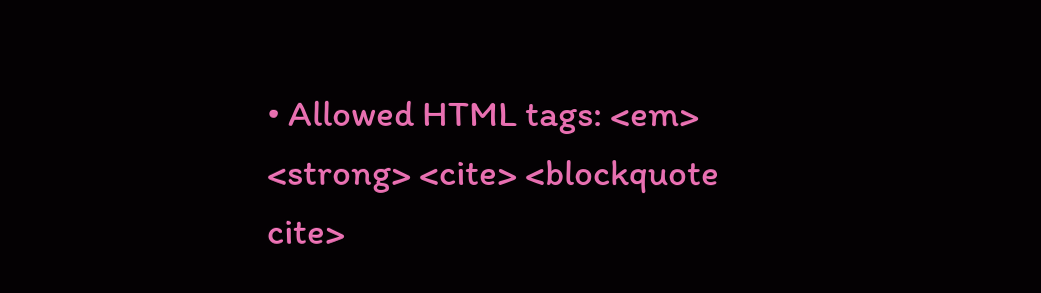• Allowed HTML tags: <em> <strong> <cite> <blockquote cite>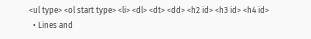<ul type> <ol start type> <li> <dl> <dt> <dd> <h2 id> <h3 id> <h4 id>
  • Lines and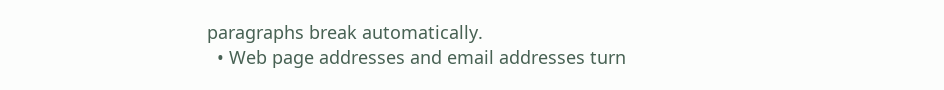paragraphs break automatically.
  • Web page addresses and email addresses turn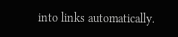into links automatically.